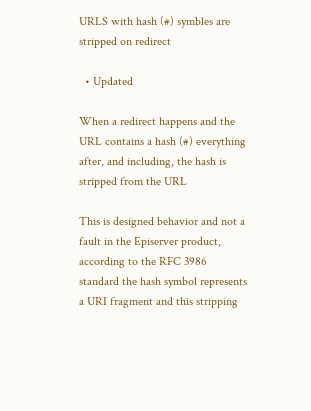URLS with hash (#) symbles are stripped on redirect

  • Updated

When a redirect happens and the URL contains a hash (#) everything after, and including, the hash is stripped from the URL

This is designed behavior and not a fault in the Episerver product, according to the RFC 3986 standard the hash symbol represents a URI fragment and this stripping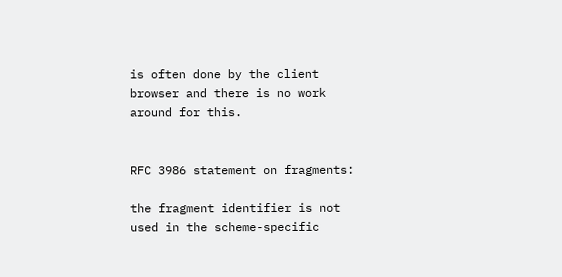is often done by the client browser and there is no work around for this.


RFC 3986 statement on fragments:

the fragment identifier is not used in the scheme-specific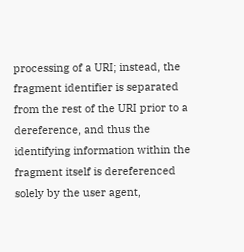processing of a URI; instead, the fragment identifier is separated
from the rest of the URI prior to a dereference, and thus the
identifying information within the fragment itself is dereferenced
solely by the user agent,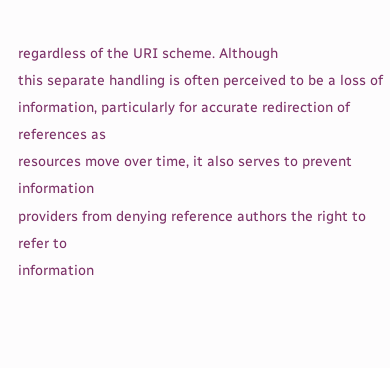regardless of the URI scheme. Although
this separate handling is often perceived to be a loss of
information, particularly for accurate redirection of references as
resources move over time, it also serves to prevent information
providers from denying reference authors the right to refer to
information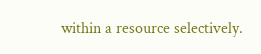within a resource selectively.